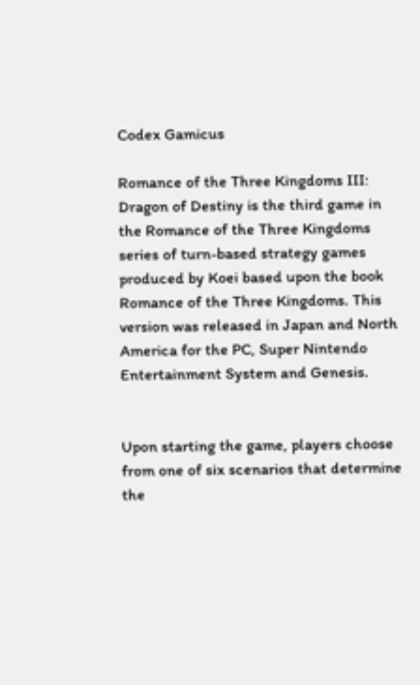Codex Gamicus

Romance of the Three Kingdoms III: Dragon of Destiny is the third game in the Romance of the Three Kingdoms series of turn-based strategy games produced by Koei based upon the book Romance of the Three Kingdoms. This version was released in Japan and North America for the PC, Super Nintendo Entertainment System and Genesis.


Upon starting the game, players choose from one of six scenarios that determine the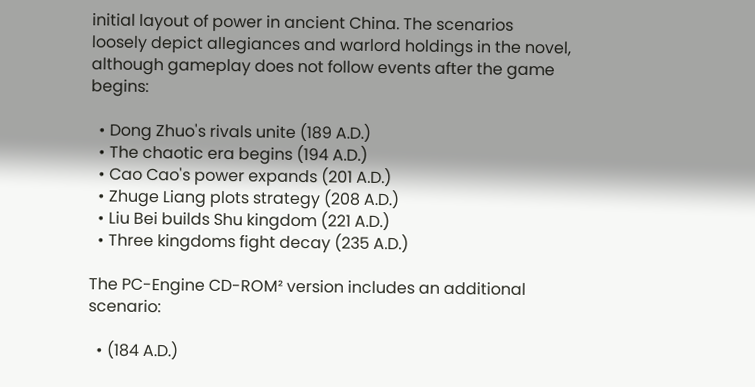initial layout of power in ancient China. The scenarios loosely depict allegiances and warlord holdings in the novel, although gameplay does not follow events after the game begins:

  • Dong Zhuo's rivals unite (189 A.D.)
  • The chaotic era begins (194 A.D.)
  • Cao Cao's power expands (201 A.D.)
  • Zhuge Liang plots strategy (208 A.D.)
  • Liu Bei builds Shu kingdom (221 A.D.)
  • Three kingdoms fight decay (235 A.D.)

The PC-Engine CD-ROM² version includes an additional scenario:

  • (184 A.D.)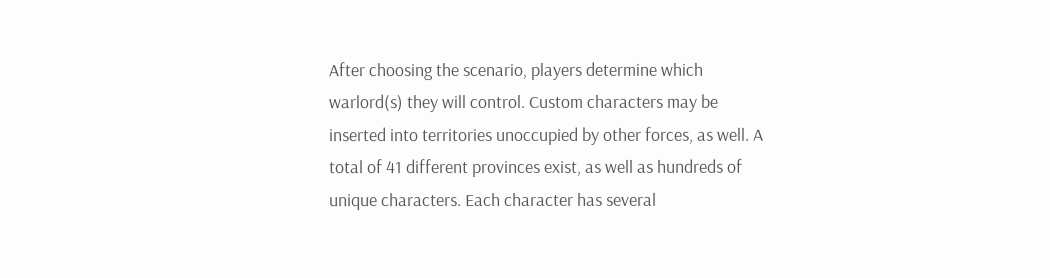After choosing the scenario, players determine which warlord(s) they will control. Custom characters may be inserted into territories unoccupied by other forces, as well. A total of 41 different provinces exist, as well as hundreds of unique characters. Each character has several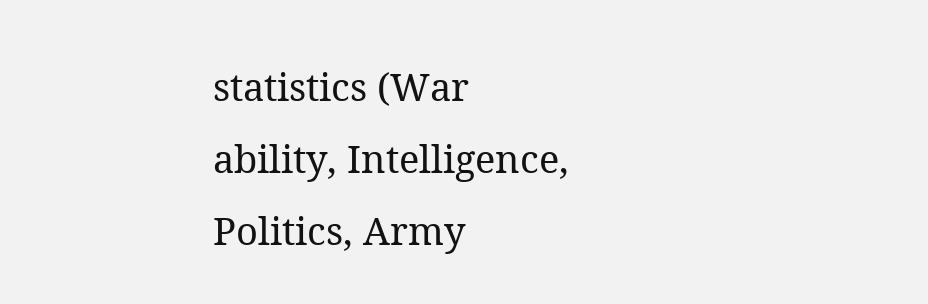statistics (War ability, Intelligence, Politics, Army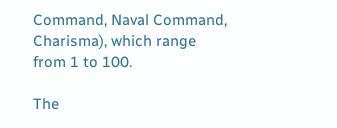Command, Naval Command, Charisma), which range from 1 to 100.

The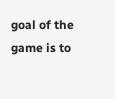goal of the game is to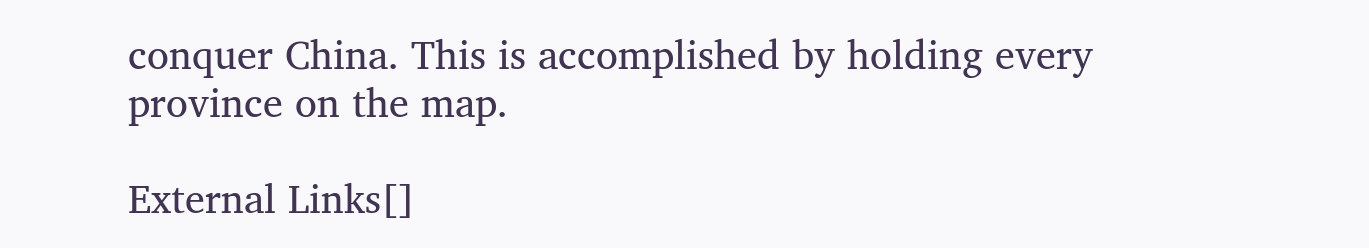conquer China. This is accomplished by holding every province on the map.

External Links[]